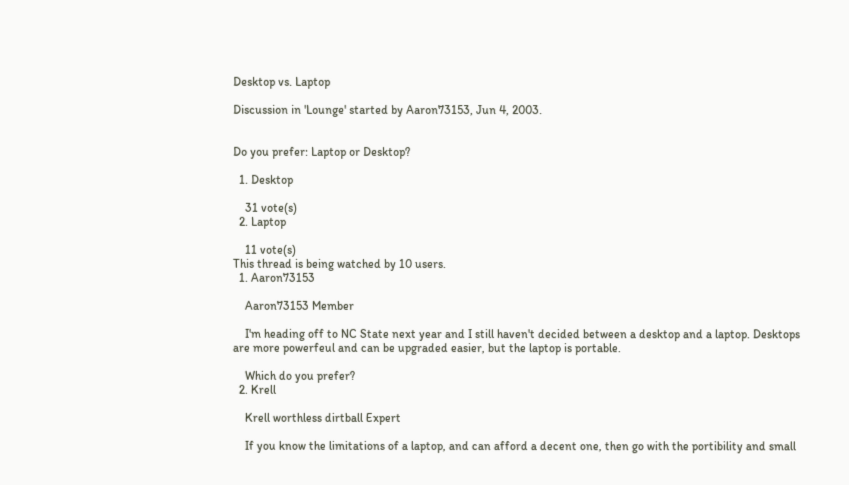Desktop vs. Laptop

Discussion in 'Lounge' started by Aaron73153, Jun 4, 2003.


Do you prefer: Laptop or Desktop?

  1. Desktop

    31 vote(s)
  2. Laptop

    11 vote(s)
This thread is being watched by 10 users.
  1. Aaron73153

    Aaron73153 Member

    I'm heading off to NC State next year and I still haven't decided between a desktop and a laptop. Desktops are more powerfeul and can be upgraded easier, but the laptop is portable.

    Which do you prefer?
  2. Krell

    Krell worthless dirtball Expert

    If you know the limitations of a laptop, and can afford a decent one, then go with the portibility and small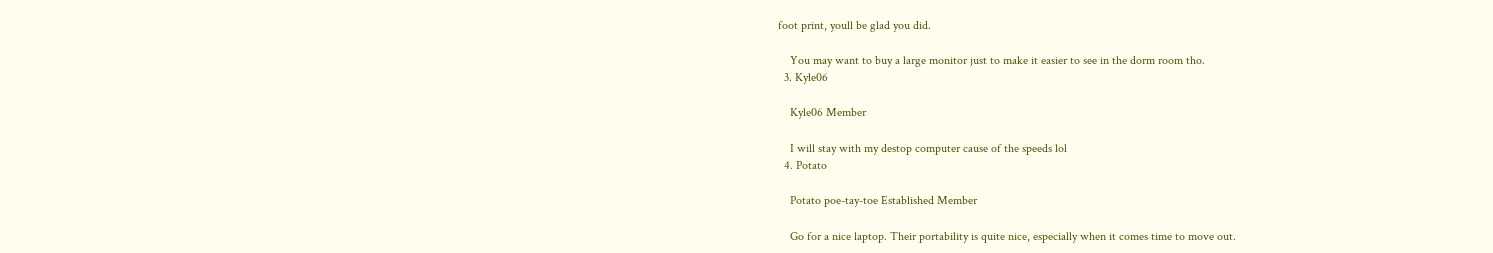foot print, youll be glad you did.

    You may want to buy a large monitor just to make it easier to see in the dorm room tho.
  3. Kyle06

    Kyle06 Member

    I will stay with my destop computer cause of the speeds lol
  4. Potato

    Potato poe-tay-toe Established Member

    Go for a nice laptop. Their portability is quite nice, especially when it comes time to move out.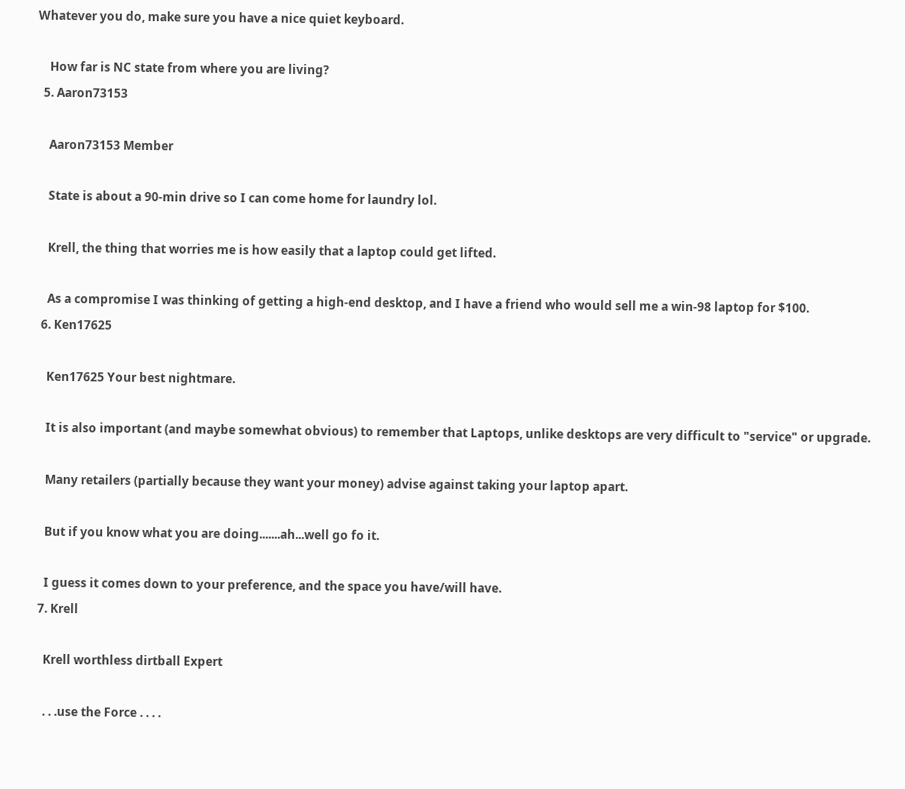Whatever you do, make sure you have a nice quiet keyboard.

    How far is NC state from where you are living?
  5. Aaron73153

    Aaron73153 Member

    State is about a 90-min drive so I can come home for laundry lol.

    Krell, the thing that worries me is how easily that a laptop could get lifted.

    As a compromise I was thinking of getting a high-end desktop, and I have a friend who would sell me a win-98 laptop for $100.
  6. Ken17625

    Ken17625 Your best nightmare.

    It is also important (and maybe somewhat obvious) to remember that Laptops, unlike desktops are very difficult to "service" or upgrade.

    Many retailers (partially because they want your money) advise against taking your laptop apart.

    But if you know what you are doing.......ah...well go fo it.

    I guess it comes down to your preference, and the space you have/will have.
  7. Krell

    Krell worthless dirtball Expert

    . . .use the Force . . . .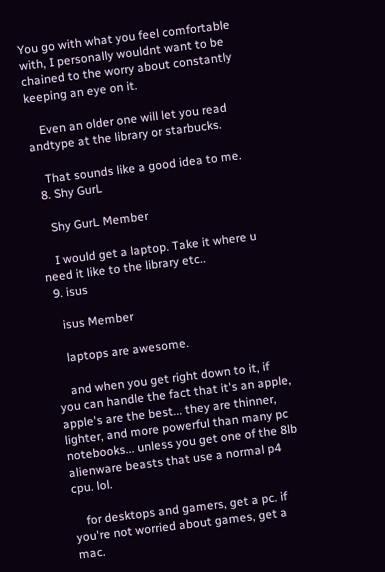You go with what you feel comfortable with, I personally wouldnt want to be chained to the worry about constantly keeping an eye on it.

    Even an older one will let you read andtype at the library or starbucks.

    That sounds like a good idea to me.
  8. Shy GurL

    Shy GurL Member

    I would get a laptop. Take it where u need it like to the library etc..
  9. isus

    isus Member

    laptops are awesome.

    and when you get right down to it, if you can handle the fact that it's an apple, apple's are the best... they are thinner, lighter, and more powerful than many pc notebooks... unless you get one of the 8lb alienware beasts that use a normal p4 cpu. lol.

    for desktops and gamers, get a pc. if you're not worried about games, get a mac.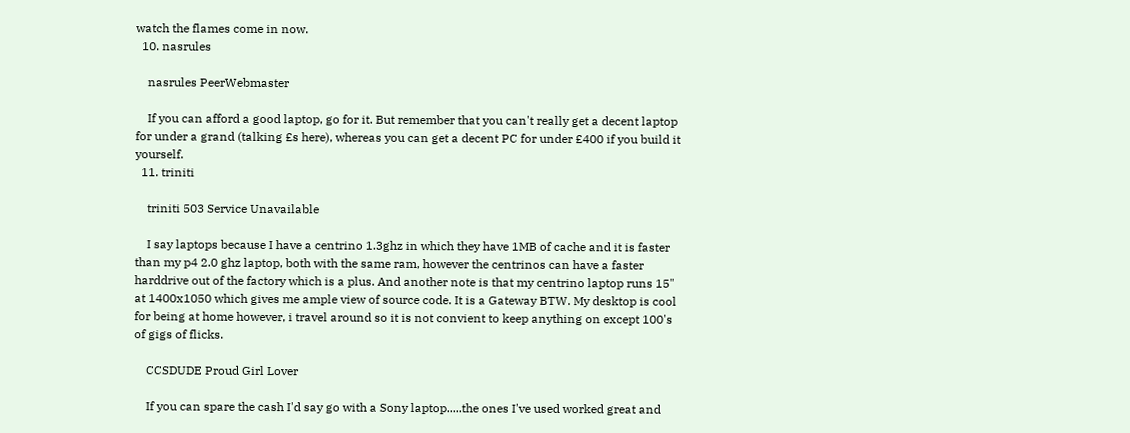watch the flames come in now.
  10. nasrules

    nasrules PeerWebmaster

    If you can afford a good laptop, go for it. But remember that you can't really get a decent laptop for under a grand (talking £s here), whereas you can get a decent PC for under £400 if you build it yourself.
  11. triniti

    triniti 503 Service Unavailable

    I say laptops because I have a centrino 1.3ghz in which they have 1MB of cache and it is faster than my p4 2.0 ghz laptop, both with the same ram, however the centrinos can have a faster harddrive out of the factory which is a plus. And another note is that my centrino laptop runs 15" at 1400x1050 which gives me ample view of source code. It is a Gateway BTW. My desktop is cool for being at home however, i travel around so it is not convient to keep anything on except 100's of gigs of flicks.

    CCSDUDE Proud Girl Lover

    If you can spare the cash I'd say go with a Sony laptop.....the ones I've used worked great and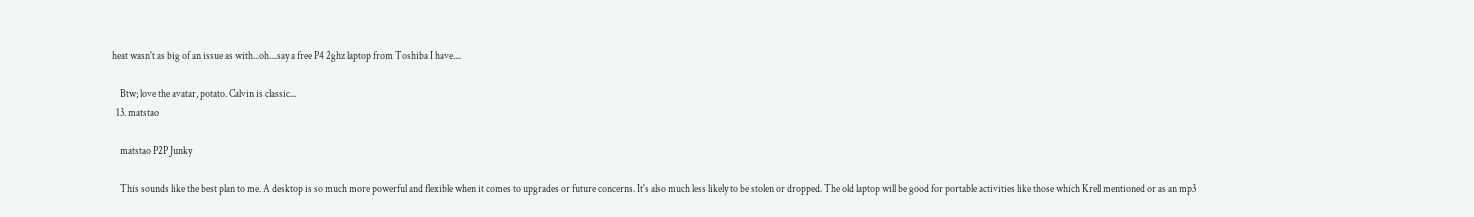heat wasn't as big of an issue as with...oh....say a free P4 2ghz laptop from Toshiba I have....

    Btw; love the avatar, potato. Calvin is classic...
  13. matstao

    matstao P2P Junky

    This sounds like the best plan to me. A desktop is so much more powerful and flexible when it comes to upgrades or future concerns. It's also much less likely to be stolen or dropped. The old laptop will be good for portable activities like those which Krell mentioned or as an mp3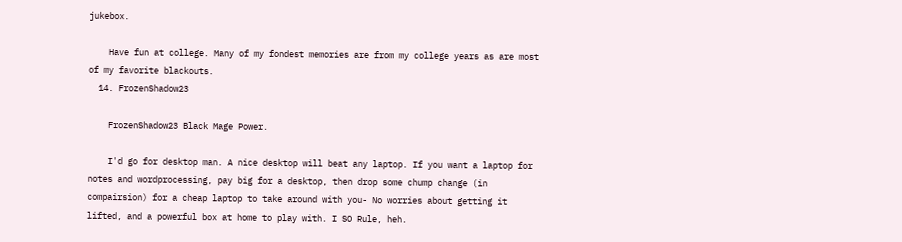jukebox.

    Have fun at college. Many of my fondest memories are from my college years as are most of my favorite blackouts.
  14. FrozenShadow23

    FrozenShadow23 Black Mage Power.

    I'd go for desktop man. A nice desktop will beat any laptop. If you want a laptop for notes and wordprocessing, pay big for a desktop, then drop some chump change (in compairsion) for a cheap laptop to take around with you- No worries about getting it lifted, and a powerful box at home to play with. I SO Rule, heh.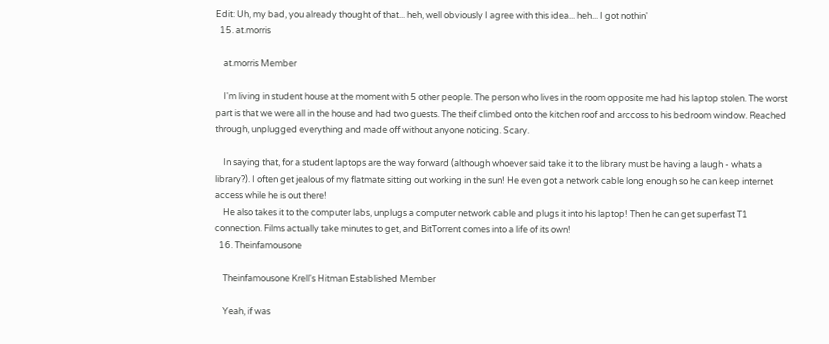Edit: Uh, my bad, you already thought of that... heh, well obviously I agree with this idea... heh... I got nothin'
  15. at.morris

    at.morris Member

    I'm living in student house at the moment with 5 other people. The person who lives in the room opposite me had his laptop stolen. The worst part is that we were all in the house and had two guests. The theif climbed onto the kitchen roof and arccoss to his bedroom window. Reached through, unplugged everything and made off without anyone noticing. Scary.

    In saying that, for a student laptops are the way forward (although whoever said take it to the library must be having a laugh - whats a library?). I often get jealous of my flatmate sitting out working in the sun! He even got a network cable long enough so he can keep internet access while he is out there!
    He also takes it to the computer labs, unplugs a computer network cable and plugs it into his laptop! Then he can get superfast T1 connection. Films actually take minutes to get, and BitTorrent comes into a life of its own!
  16. Theinfamousone

    Theinfamousone Krell's Hitman Established Member

    Yeah, if was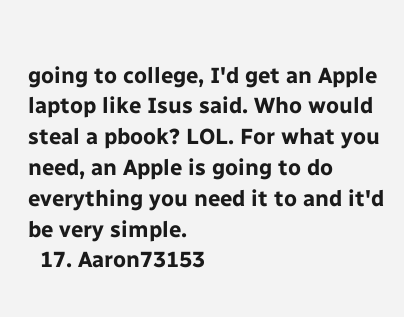going to college, I'd get an Apple laptop like Isus said. Who would steal a pbook? LOL. For what you need, an Apple is going to do everything you need it to and it'd be very simple.
  17. Aaron73153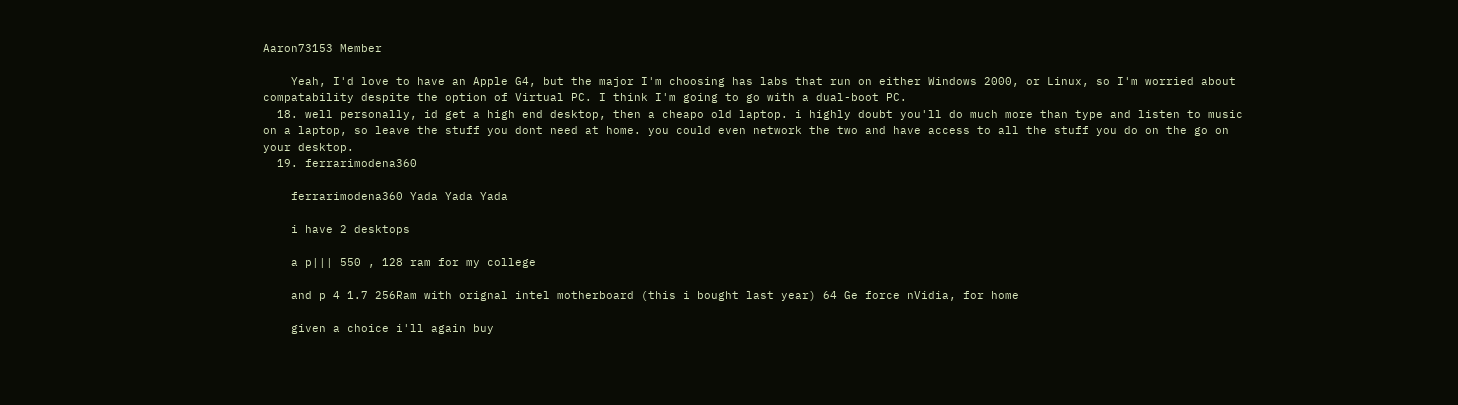Aaron73153 Member

    Yeah, I'd love to have an Apple G4, but the major I'm choosing has labs that run on either Windows 2000, or Linux, so I'm worried about compatability despite the option of Virtual PC. I think I'm going to go with a dual-boot PC.
  18. well personally, id get a high end desktop, then a cheapo old laptop. i highly doubt you'll do much more than type and listen to music on a laptop, so leave the stuff you dont need at home. you could even network the two and have access to all the stuff you do on the go on your desktop.
  19. ferrarimodena360

    ferrarimodena360 Yada Yada Yada

    i have 2 desktops

    a p||| 550 , 128 ram for my college

    and p 4 1.7 256Ram with orignal intel motherboard (this i bought last year) 64 Ge force nVidia, for home

    given a choice i'll again buy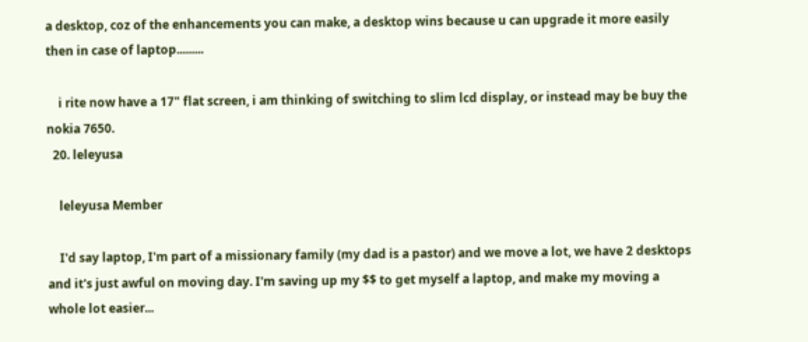a desktop, coz of the enhancements you can make, a desktop wins because u can upgrade it more easily then in case of laptop.........

    i rite now have a 17" flat screen, i am thinking of switching to slim lcd display, or instead may be buy the nokia 7650.
  20. leleyusa

    leleyusa Member

    I'd say laptop, I'm part of a missionary family (my dad is a pastor) and we move a lot, we have 2 desktops and it's just awful on moving day. I'm saving up my $$ to get myself a laptop, and make my moving a whole lot easier...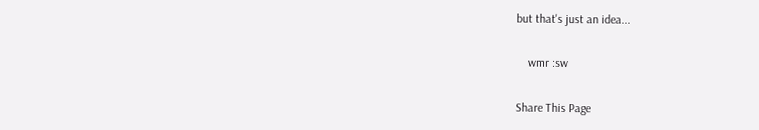but that's just an idea...

    wmr :sw

Share This Page